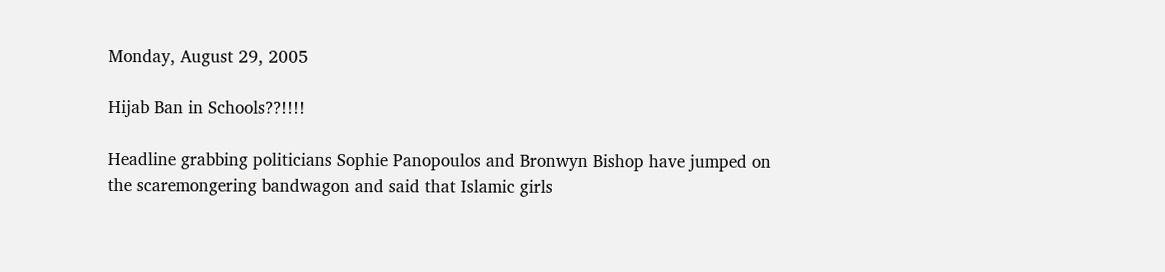Monday, August 29, 2005

Hijab Ban in Schools??!!!!

Headline grabbing politicians Sophie Panopoulos and Bronwyn Bishop have jumped on the scaremongering bandwagon and said that Islamic girls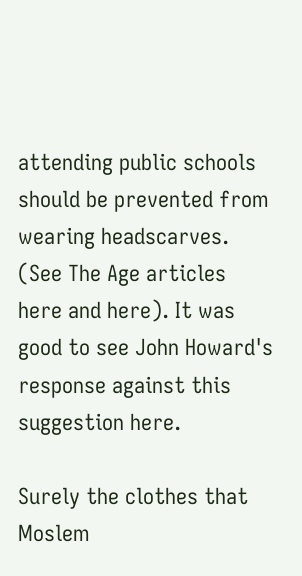attending public schools should be prevented from wearing headscarves. (See The Age articles here and here). It was good to see John Howard's response against this suggestion here.

Surely the clothes that Moslem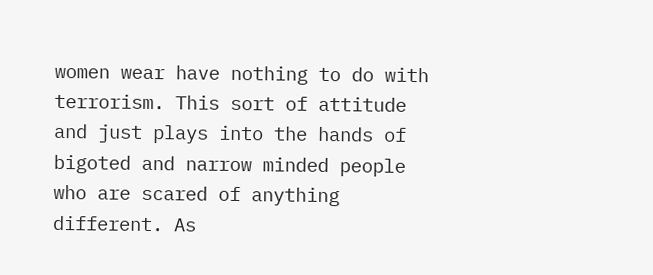women wear have nothing to do with terrorism. This sort of attitude and just plays into the hands of bigoted and narrow minded people who are scared of anything different. As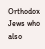Orthodox Jews who also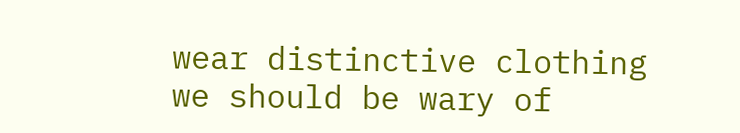wear distinctive clothing we should be wary of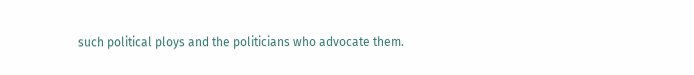such political ploys and the politicians who advocate them.